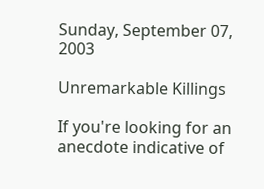Sunday, September 07, 2003

Unremarkable Killings

If you're looking for an anecdote indicative of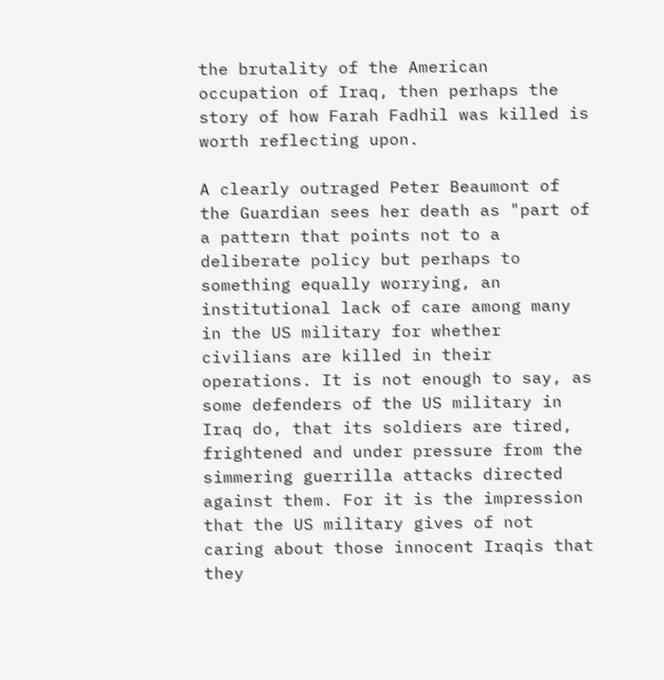the brutality of the American occupation of Iraq, then perhaps the story of how Farah Fadhil was killed is worth reflecting upon.

A clearly outraged Peter Beaumont of the Guardian sees her death as "part of a pattern that points not to a deliberate policy but perhaps to something equally worrying, an institutional lack of care among many in the US military for whether civilians are killed in their operations. It is not enough to say, as some defenders of the US military in Iraq do, that its soldiers are tired, frightened and under pressure from the simmering guerrilla attacks directed against them. For it is the impression that the US military gives of not caring about those innocent Iraqis that they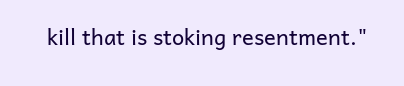kill that is stoking resentment."